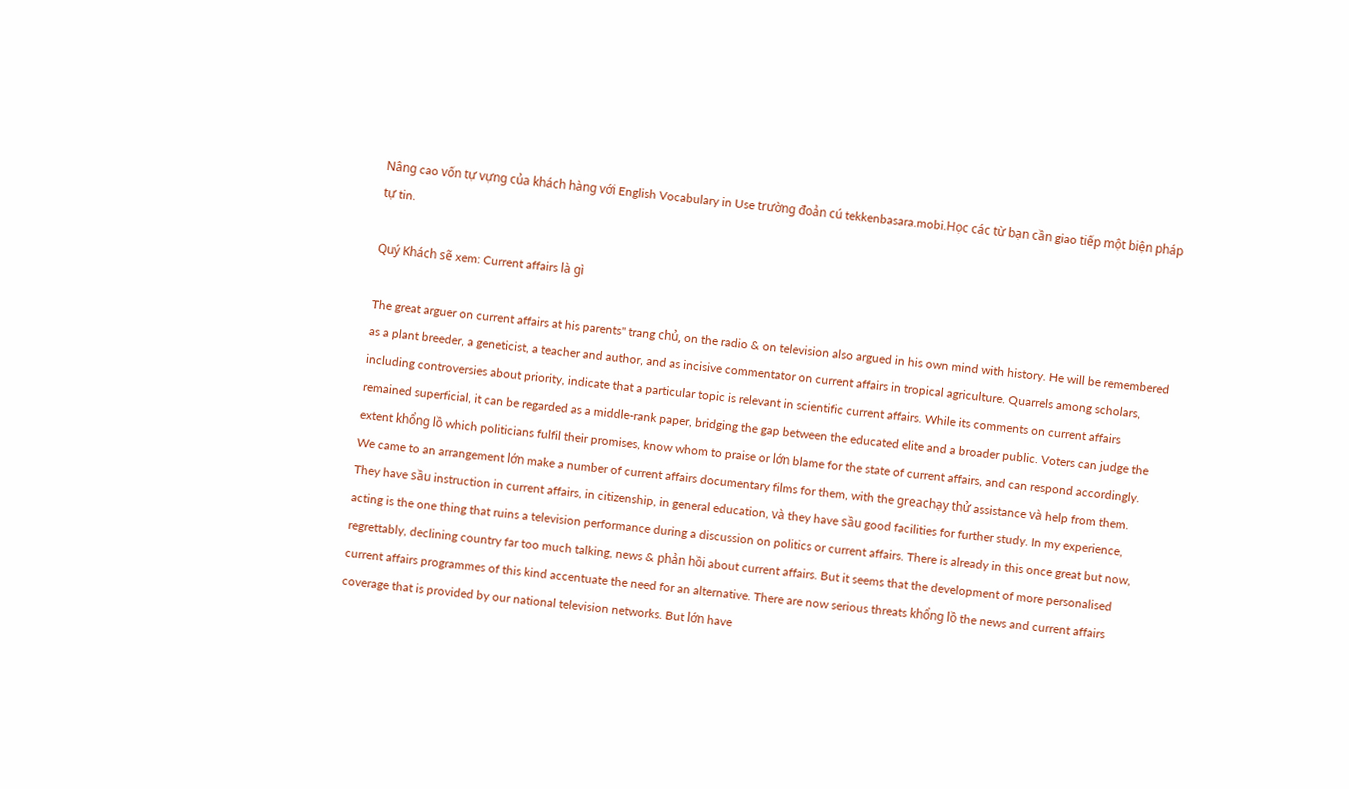Nâng cao vốn tự vựng của khách hàng với English Vocabulary in Use trường đoản cú tekkenbasara.mobi.Học các từ bạn cần giao tiếp một biện pháp tự tin.

Quý Khách sẽ xem: Current affairs là gì

The great arguer on current affairs at his parents" trang chủ, on the radio & on television also argued in his own mind with history. He will be remembered as a plant breeder, a geneticist, a teacher and author, and as incisive commentator on current affairs in tropical agriculture. Quarrels among scholars, including controversies about priority, indicate that a particular topic is relevant in scientific current affairs. While its comments on current affairs remained superficial, it can be regarded as a middle-rank paper, bridging the gap between the educated elite and a broader public. Voters can judge the extent khổng lồ which politicians fulfil their promises, know whom to praise or lớn blame for the state of current affairs, and can respond accordingly. We came to an arrangement lớn make a number of current affairs documentary films for them, with the greachạy thử assistance và help from them. They have sầu instruction in current affairs, in citizenship, in general education, và they have sầu good facilities for further study. In my experience, acting is the one thing that ruins a television performance during a discussion on politics or current affairs. There is already in this once great but now, regrettably, declining country far too much talking, news & phản hồi about current affairs. But it seems that the development of more personalised current affairs programmes of this kind accentuate the need for an alternative. There are now serious threats khổng lồ the news and current affairs coverage that is provided by our national television networks. But lớn have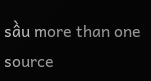sầu more than one source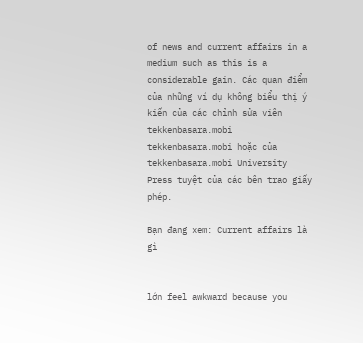of news and current affairs in a medium such as this is a considerable gain. Các quan điểm của những ví dụ không biểu thị ý kiến của các chỉnh sửa viên tekkenbasara.mobi tekkenbasara.mobi hoặc của tekkenbasara.mobi University Press tuyệt của các bên trao giấy phép.

Bạn đang xem: Current affairs là gì


lớn feel awkward because you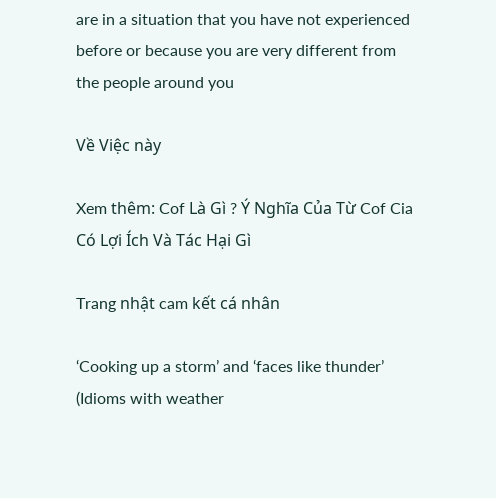are in a situation that you have not experienced before or because you are very different from the people around you

Về Việc này

Xem thêm: Cof Là Gì ? Ý Nghĩa Của Từ Cof Cia Có Lợi Ích Và Tác Hại Gì

Trang nhật cam kết cá nhân

‘Cooking up a storm’ and ‘faces like thunder’ (Idioms with weather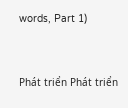words, Part 1)



Phát triển Phát triển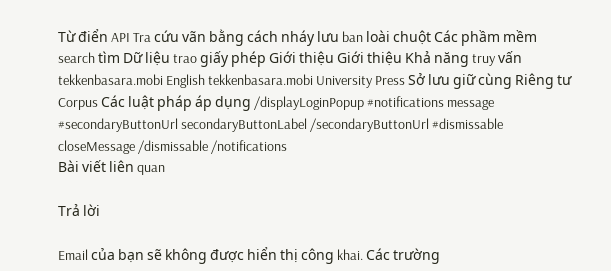Từ điển API Tra cứu vãn bằng cách nháy lưu ban loài chuột Các phầm mềm search tìm Dữ liệu trao giấy phép Giới thiệu Giới thiệu Khả năng truy vấn tekkenbasara.mobi English tekkenbasara.mobi University Press Sở lưu giữ cùng Riêng tư Corpus Các luật pháp áp dụng /displayLoginPopup #notifications message #secondaryButtonUrl secondaryButtonLabel /secondaryButtonUrl #dismissable closeMessage /dismissable /notifications
Bài viết liên quan

Trả lời

Email của bạn sẽ không được hiển thị công khai. Các trường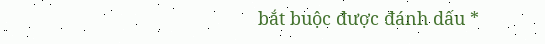bắt buộc được đánh dấu *